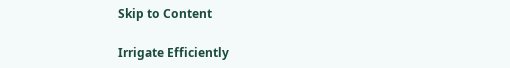Skip to Content

Irrigate Efficiently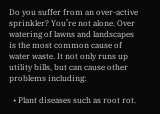Do you suffer from an over-active sprinkler? You’re not alone. Over watering of lawns and landscapes is the most common cause of water waste. It not only runs up utility bills, but can cause other problems including:

  • Plant diseases such as root rot.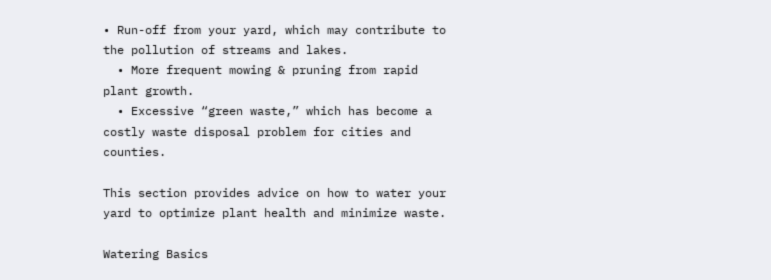• Run-off from your yard, which may contribute to the pollution of streams and lakes.
  • More frequent mowing & pruning from rapid plant growth.
  • Excessive “green waste,” which has become a costly waste disposal problem for cities and counties.

This section provides advice on how to water your yard to optimize plant health and minimize waste.

Watering Basics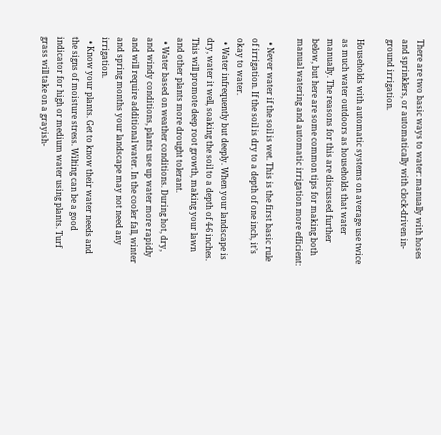There are two basic ways to water: manually with hoses and sprinklers, or automatically with clock-driven in-ground irrigation.

Households with automatic systems on average use twice as much water outdoors as households that water manually. The reasons for this are discussed further below, but here are some common tips for making both manual watering and automatic irrigation more efficient:

  • Never water if the soil is wet. This is the first basic rule of irrigation. If the soil is dry to a depth of one inch, it’s okay to water.
  • Water infrequently but deeply. When your landscape is dry, water it well, soaking the soil to a depth of 4-6 inches. This will promote deep root growth, making your lawn and other plants more drought tolerant.
  • Water based on weather conditions. During hot, dry, and windy conditions, plants use up water more rapidly and will require additional water. In the cooler fall, winter and spring months your landscape may not need any irrigation.
  • Know your plants. Get to know their water needs and the signs of moisture stress. Wilting can be a good indicator for high or medium water using plants. Turf grass will take on a grayish-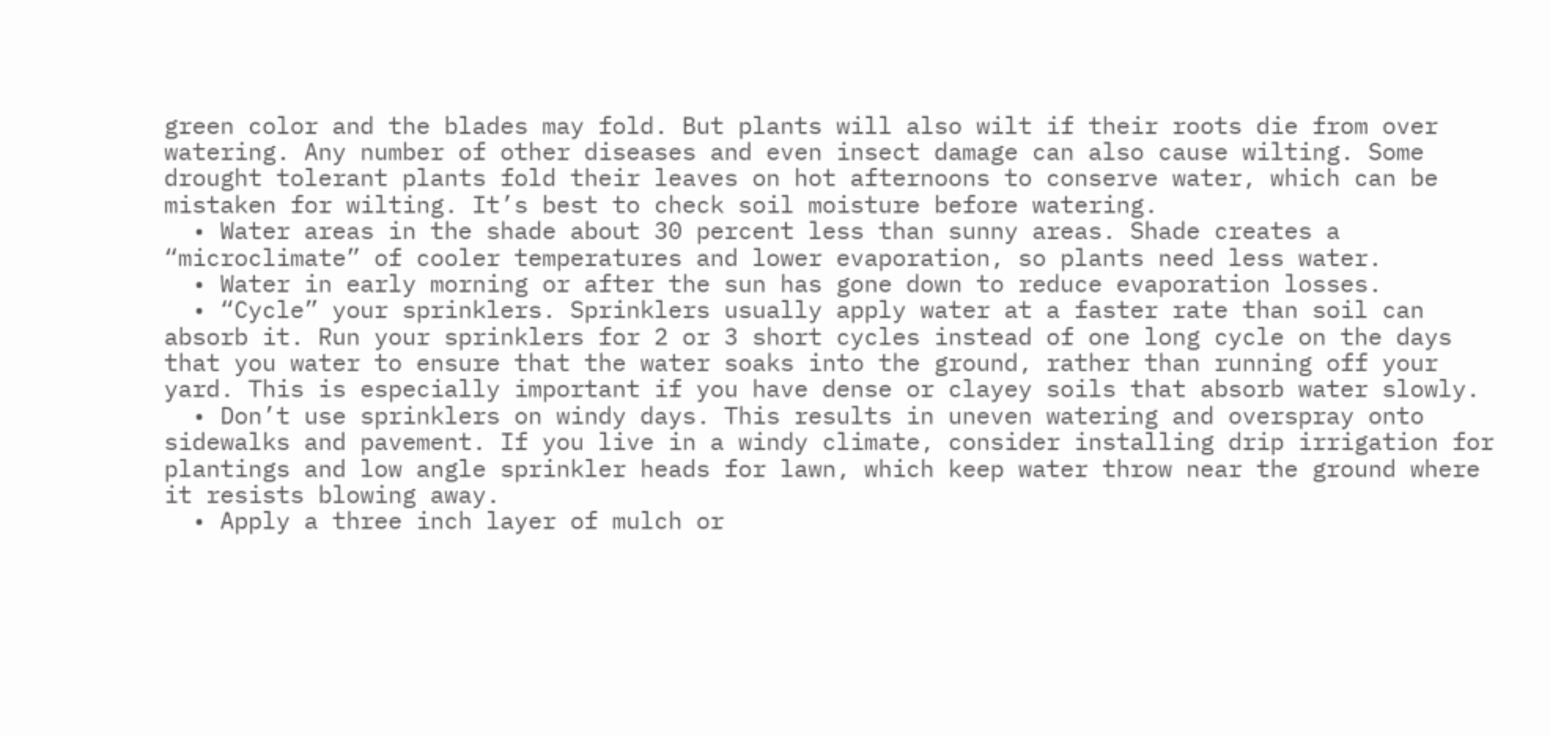green color and the blades may fold. But plants will also wilt if their roots die from over watering. Any number of other diseases and even insect damage can also cause wilting. Some drought tolerant plants fold their leaves on hot afternoons to conserve water, which can be mistaken for wilting. It’s best to check soil moisture before watering.
  • Water areas in the shade about 30 percent less than sunny areas. Shade creates a “microclimate” of cooler temperatures and lower evaporation, so plants need less water.
  • Water in early morning or after the sun has gone down to reduce evaporation losses.
  • “Cycle” your sprinklers. Sprinklers usually apply water at a faster rate than soil can absorb it. Run your sprinklers for 2 or 3 short cycles instead of one long cycle on the days that you water to ensure that the water soaks into the ground, rather than running off your yard. This is especially important if you have dense or clayey soils that absorb water slowly.
  • Don’t use sprinklers on windy days. This results in uneven watering and overspray onto sidewalks and pavement. If you live in a windy climate, consider installing drip irrigation for plantings and low angle sprinkler heads for lawn, which keep water throw near the ground where it resists blowing away.
  • Apply a three inch layer of mulch or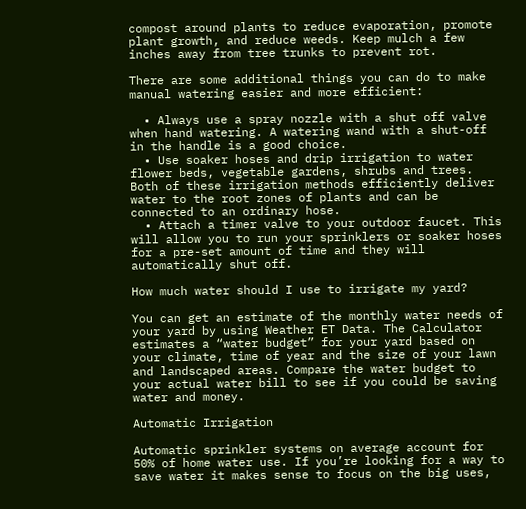compost around plants to reduce evaporation, promote plant growth, and reduce weeds. Keep mulch a few inches away from tree trunks to prevent rot.

There are some additional things you can do to make manual watering easier and more efficient:

  • Always use a spray nozzle with a shut off valve when hand watering. A watering wand with a shut-off in the handle is a good choice.
  • Use soaker hoses and drip irrigation to water flower beds, vegetable gardens, shrubs and trees. Both of these irrigation methods efficiently deliver water to the root zones of plants and can be connected to an ordinary hose.
  • Attach a timer valve to your outdoor faucet. This will allow you to run your sprinklers or soaker hoses for a pre-set amount of time and they will automatically shut off.

How much water should I use to irrigate my yard?

You can get an estimate of the monthly water needs of your yard by using Weather ET Data. The Calculator estimates a “water budget” for your yard based on your climate, time of year and the size of your lawn and landscaped areas. Compare the water budget to your actual water bill to see if you could be saving water and money.

Automatic Irrigation

Automatic sprinkler systems on average account for 50% of home water use. If you’re looking for a way to save water it makes sense to focus on the big uses,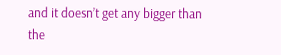and it doesn’t get any bigger than the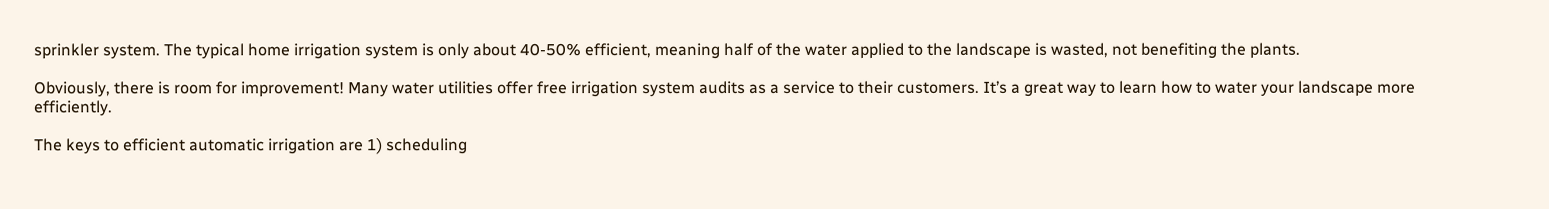sprinkler system. The typical home irrigation system is only about 40-50% efficient, meaning half of the water applied to the landscape is wasted, not benefiting the plants.

Obviously, there is room for improvement! Many water utilities offer free irrigation system audits as a service to their customers. It’s a great way to learn how to water your landscape more efficiently.

The keys to efficient automatic irrigation are 1) scheduling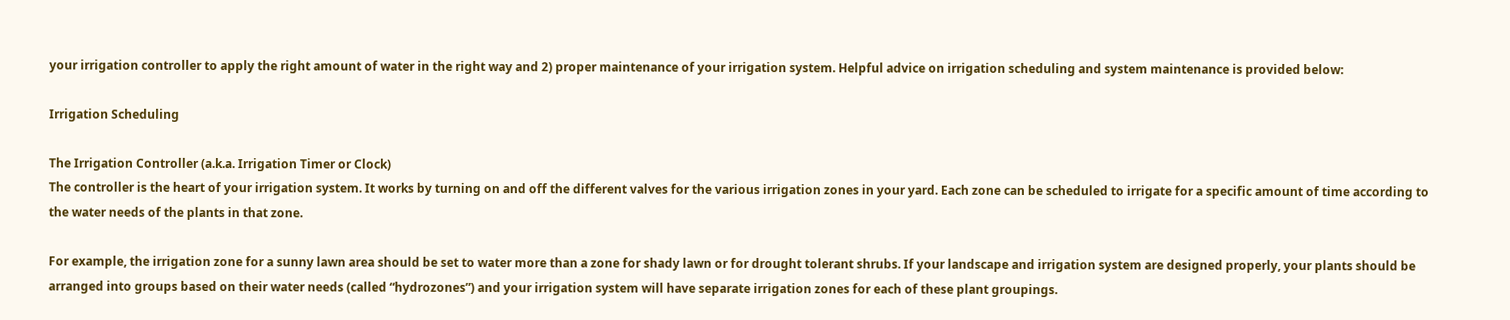your irrigation controller to apply the right amount of water in the right way and 2) proper maintenance of your irrigation system. Helpful advice on irrigation scheduling and system maintenance is provided below:

Irrigation Scheduling

The Irrigation Controller (a.k.a. Irrigation Timer or Clock)
The controller is the heart of your irrigation system. It works by turning on and off the different valves for the various irrigation zones in your yard. Each zone can be scheduled to irrigate for a specific amount of time according to the water needs of the plants in that zone.

For example, the irrigation zone for a sunny lawn area should be set to water more than a zone for shady lawn or for drought tolerant shrubs. If your landscape and irrigation system are designed properly, your plants should be arranged into groups based on their water needs (called “hydrozones”) and your irrigation system will have separate irrigation zones for each of these plant groupings.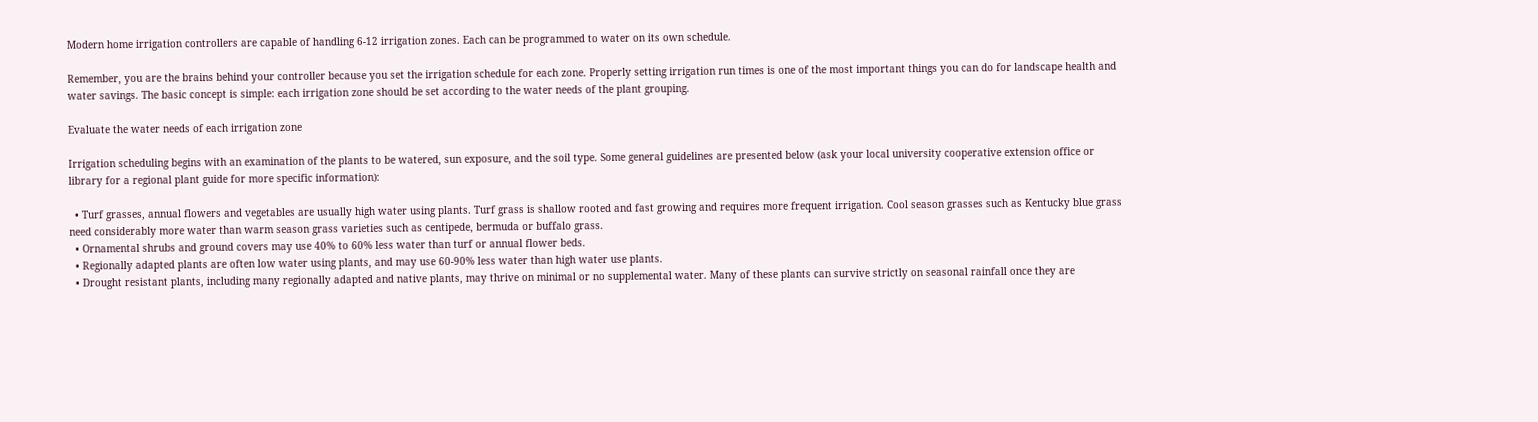Modern home irrigation controllers are capable of handling 6-12 irrigation zones. Each can be programmed to water on its own schedule.

Remember, you are the brains behind your controller because you set the irrigation schedule for each zone. Properly setting irrigation run times is one of the most important things you can do for landscape health and water savings. The basic concept is simple: each irrigation zone should be set according to the water needs of the plant grouping.

Evaluate the water needs of each irrigation zone

Irrigation scheduling begins with an examination of the plants to be watered, sun exposure, and the soil type. Some general guidelines are presented below (ask your local university cooperative extension office or library for a regional plant guide for more specific information):

  • Turf grasses, annual flowers and vegetables are usually high water using plants. Turf grass is shallow rooted and fast growing and requires more frequent irrigation. Cool season grasses such as Kentucky blue grass need considerably more water than warm season grass varieties such as centipede, bermuda or buffalo grass.
  • Ornamental shrubs and ground covers may use 40% to 60% less water than turf or annual flower beds.
  • Regionally adapted plants are often low water using plants, and may use 60-90% less water than high water use plants.
  • Drought resistant plants, including many regionally adapted and native plants, may thrive on minimal or no supplemental water. Many of these plants can survive strictly on seasonal rainfall once they are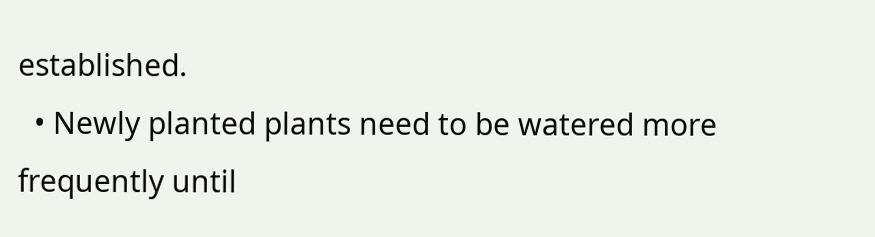established.
  • Newly planted plants need to be watered more frequently until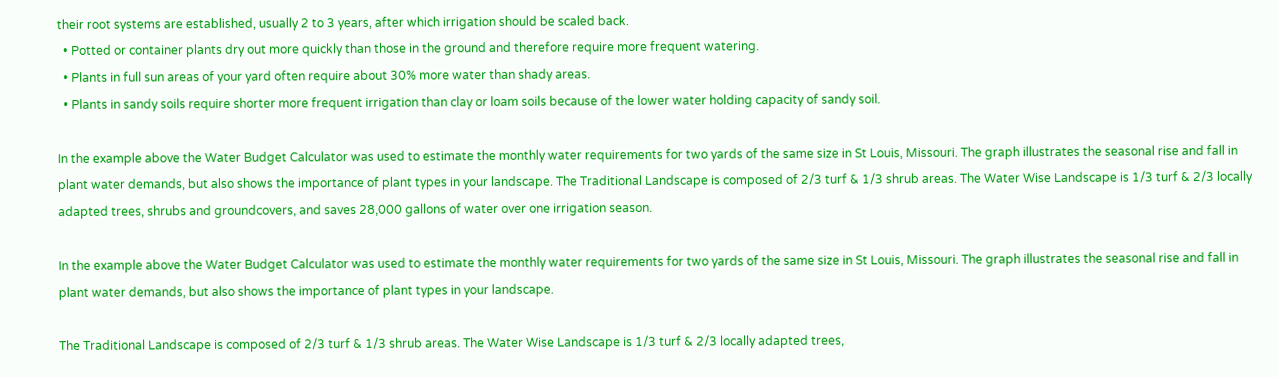their root systems are established, usually 2 to 3 years, after which irrigation should be scaled back.
  • Potted or container plants dry out more quickly than those in the ground and therefore require more frequent watering.
  • Plants in full sun areas of your yard often require about 30% more water than shady areas.
  • Plants in sandy soils require shorter more frequent irrigation than clay or loam soils because of the lower water holding capacity of sandy soil.

In the example above the Water Budget Calculator was used to estimate the monthly water requirements for two yards of the same size in St Louis, Missouri. The graph illustrates the seasonal rise and fall in plant water demands, but also shows the importance of plant types in your landscape. The Traditional Landscape is composed of 2/3 turf & 1/3 shrub areas. The Water Wise Landscape is 1/3 turf & 2/3 locally adapted trees, shrubs and groundcovers, and saves 28,000 gallons of water over one irrigation season.

In the example above the Water Budget Calculator was used to estimate the monthly water requirements for two yards of the same size in St Louis, Missouri. The graph illustrates the seasonal rise and fall in plant water demands, but also shows the importance of plant types in your landscape.

The Traditional Landscape is composed of 2/3 turf & 1/3 shrub areas. The Water Wise Landscape is 1/3 turf & 2/3 locally adapted trees,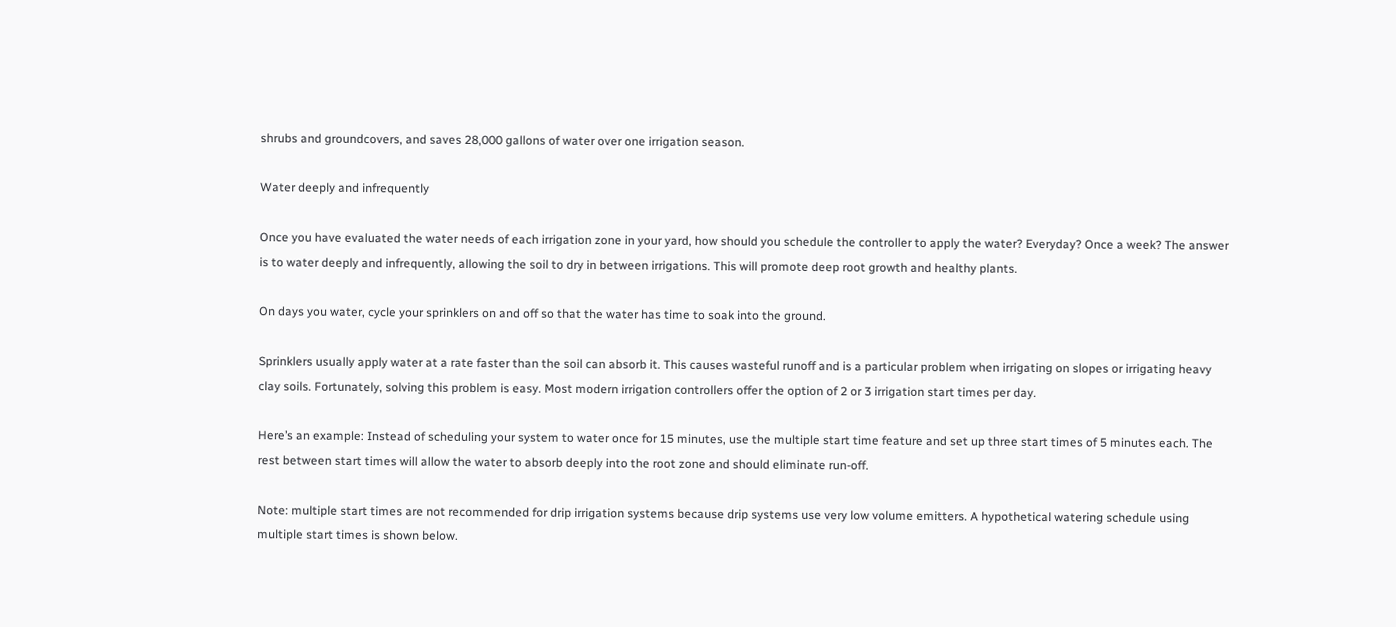shrubs and groundcovers, and saves 28,000 gallons of water over one irrigation season.

Water deeply and infrequently

Once you have evaluated the water needs of each irrigation zone in your yard, how should you schedule the controller to apply the water? Everyday? Once a week? The answer is to water deeply and infrequently, allowing the soil to dry in between irrigations. This will promote deep root growth and healthy plants.

On days you water, cycle your sprinklers on and off so that the water has time to soak into the ground.

Sprinklers usually apply water at a rate faster than the soil can absorb it. This causes wasteful runoff and is a particular problem when irrigating on slopes or irrigating heavy clay soils. Fortunately, solving this problem is easy. Most modern irrigation controllers offer the option of 2 or 3 irrigation start times per day.

Here’s an example: Instead of scheduling your system to water once for 15 minutes, use the multiple start time feature and set up three start times of 5 minutes each. The rest between start times will allow the water to absorb deeply into the root zone and should eliminate run-off.

Note: multiple start times are not recommended for drip irrigation systems because drip systems use very low volume emitters. A hypothetical watering schedule using multiple start times is shown below.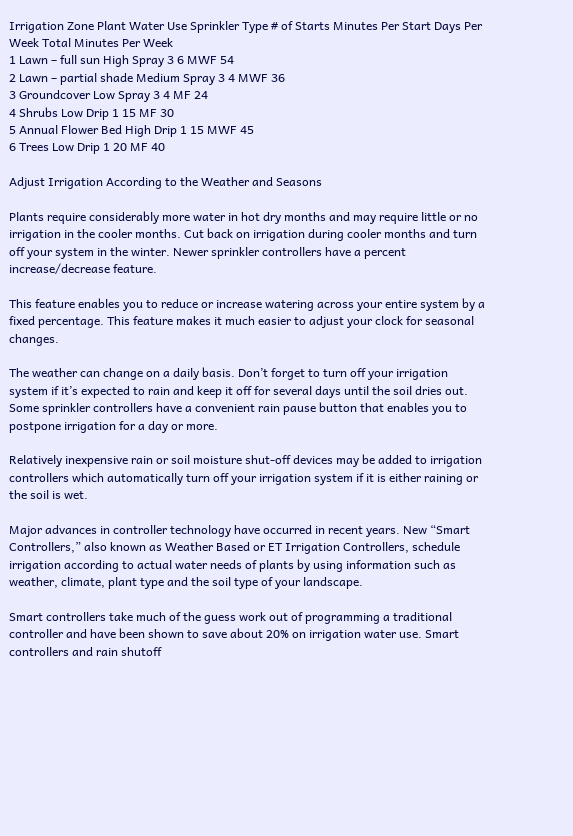Irrigation Zone Plant Water Use Sprinkler Type # of Starts Minutes Per Start Days Per Week Total Minutes Per Week
1 Lawn – full sun High Spray 3 6 MWF 54
2 Lawn – partial shade Medium Spray 3 4 MWF 36
3 Groundcover Low Spray 3 4 MF 24
4 Shrubs Low Drip 1 15 MF 30
5 Annual Flower Bed High Drip 1 15 MWF 45
6 Trees Low Drip 1 20 MF 40

Adjust Irrigation According to the Weather and Seasons

Plants require considerably more water in hot dry months and may require little or no irrigation in the cooler months. Cut back on irrigation during cooler months and turn off your system in the winter. Newer sprinkler controllers have a percent increase/decrease feature.

This feature enables you to reduce or increase watering across your entire system by a fixed percentage. This feature makes it much easier to adjust your clock for seasonal changes.

The weather can change on a daily basis. Don’t forget to turn off your irrigation system if it’s expected to rain and keep it off for several days until the soil dries out. Some sprinkler controllers have a convenient rain pause button that enables you to postpone irrigation for a day or more.

Relatively inexpensive rain or soil moisture shut-off devices may be added to irrigation controllers which automatically turn off your irrigation system if it is either raining or the soil is wet.

Major advances in controller technology have occurred in recent years. New “Smart Controllers,” also known as Weather Based or ET Irrigation Controllers, schedule irrigation according to actual water needs of plants by using information such as weather, climate, plant type and the soil type of your landscape.

Smart controllers take much of the guess work out of programming a traditional controller and have been shown to save about 20% on irrigation water use. Smart controllers and rain shutoff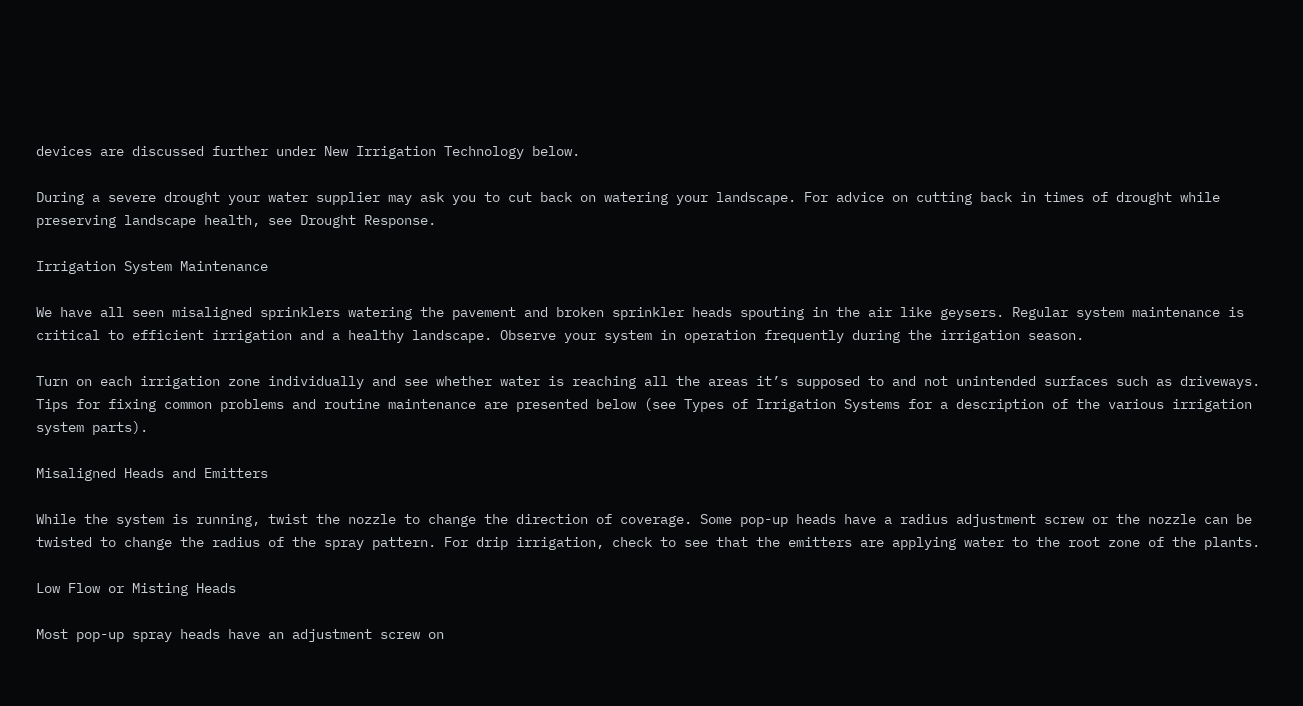devices are discussed further under New Irrigation Technology below.

During a severe drought your water supplier may ask you to cut back on watering your landscape. For advice on cutting back in times of drought while preserving landscape health, see Drought Response.

Irrigation System Maintenance

We have all seen misaligned sprinklers watering the pavement and broken sprinkler heads spouting in the air like geysers. Regular system maintenance is critical to efficient irrigation and a healthy landscape. Observe your system in operation frequently during the irrigation season.

Turn on each irrigation zone individually and see whether water is reaching all the areas it’s supposed to and not unintended surfaces such as driveways. Tips for fixing common problems and routine maintenance are presented below (see Types of Irrigation Systems for a description of the various irrigation system parts).

Misaligned Heads and Emitters

While the system is running, twist the nozzle to change the direction of coverage. Some pop-up heads have a radius adjustment screw or the nozzle can be twisted to change the radius of the spray pattern. For drip irrigation, check to see that the emitters are applying water to the root zone of the plants.

Low Flow or Misting Heads

Most pop-up spray heads have an adjustment screw on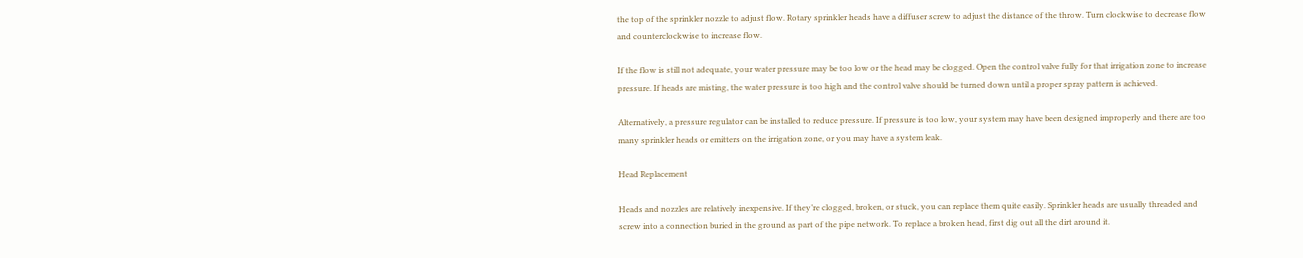the top of the sprinkler nozzle to adjust flow. Rotary sprinkler heads have a diffuser screw to adjust the distance of the throw. Turn clockwise to decrease flow and counterclockwise to increase flow.

If the flow is still not adequate, your water pressure may be too low or the head may be clogged. Open the control valve fully for that irrigation zone to increase pressure. If heads are misting, the water pressure is too high and the control valve should be turned down until a proper spray pattern is achieved.

Alternatively, a pressure regulator can be installed to reduce pressure. If pressure is too low, your system may have been designed improperly and there are too many sprinkler heads or emitters on the irrigation zone, or you may have a system leak.

Head Replacement

Heads and nozzles are relatively inexpensive. If they’re clogged, broken, or stuck, you can replace them quite easily. Sprinkler heads are usually threaded and screw into a connection buried in the ground as part of the pipe network. To replace a broken head, first dig out all the dirt around it.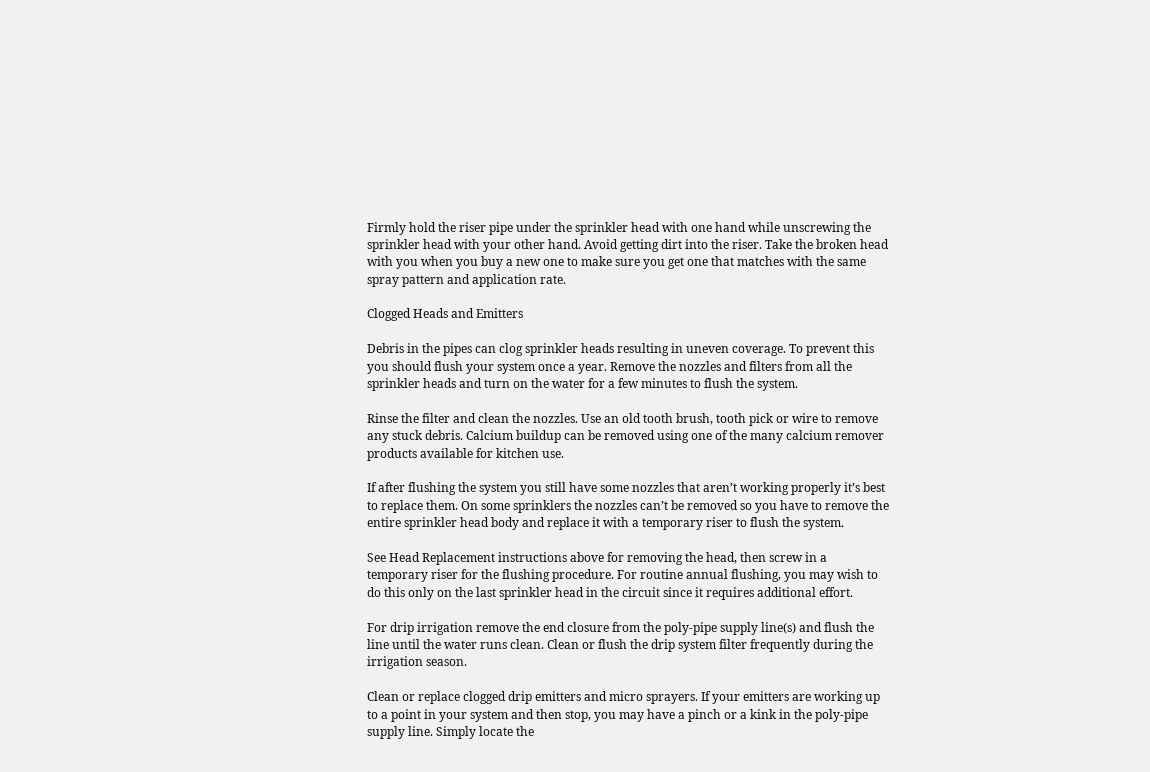Firmly hold the riser pipe under the sprinkler head with one hand while unscrewing the sprinkler head with your other hand. Avoid getting dirt into the riser. Take the broken head with you when you buy a new one to make sure you get one that matches with the same spray pattern and application rate.

Clogged Heads and Emitters

Debris in the pipes can clog sprinkler heads resulting in uneven coverage. To prevent this you should flush your system once a year. Remove the nozzles and filters from all the sprinkler heads and turn on the water for a few minutes to flush the system.

Rinse the filter and clean the nozzles. Use an old tooth brush, tooth pick or wire to remove any stuck debris. Calcium buildup can be removed using one of the many calcium remover products available for kitchen use.

If after flushing the system you still have some nozzles that aren’t working properly it’s best to replace them. On some sprinklers the nozzles can’t be removed so you have to remove the entire sprinkler head body and replace it with a temporary riser to flush the system.

See Head Replacement instructions above for removing the head, then screw in a temporary riser for the flushing procedure. For routine annual flushing, you may wish to do this only on the last sprinkler head in the circuit since it requires additional effort.

For drip irrigation remove the end closure from the poly-pipe supply line(s) and flush the line until the water runs clean. Clean or flush the drip system filter frequently during the irrigation season.

Clean or replace clogged drip emitters and micro sprayers. If your emitters are working up to a point in your system and then stop, you may have a pinch or a kink in the poly-pipe supply line. Simply locate the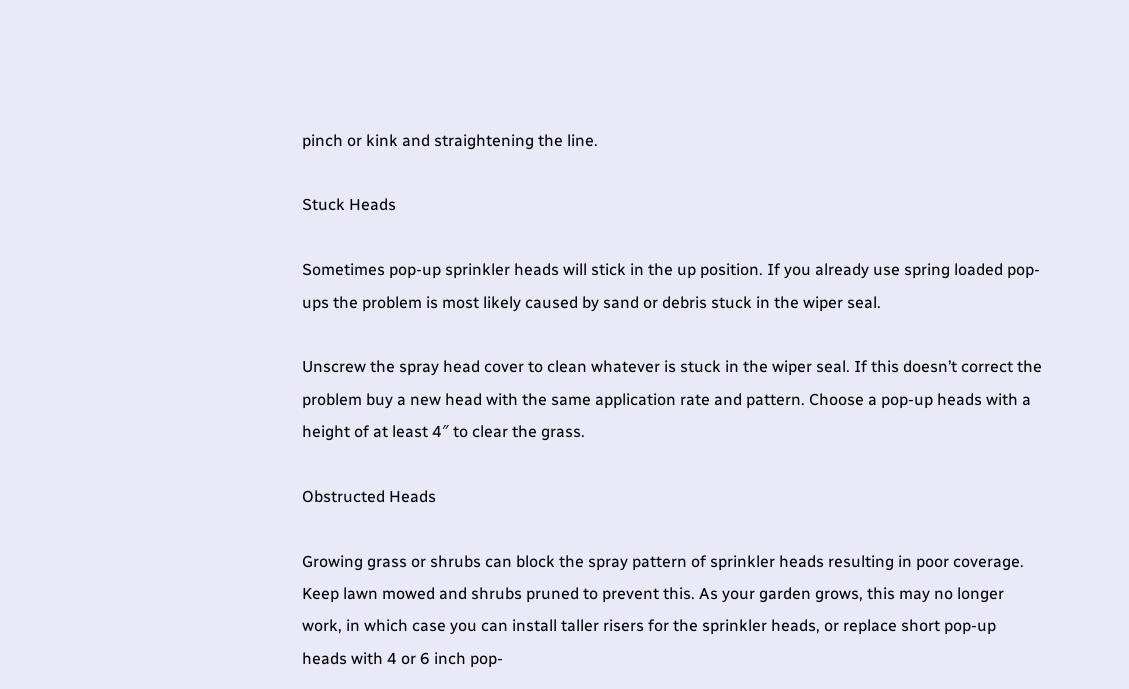pinch or kink and straightening the line.

Stuck Heads

Sometimes pop-up sprinkler heads will stick in the up position. If you already use spring loaded pop-ups the problem is most likely caused by sand or debris stuck in the wiper seal.

Unscrew the spray head cover to clean whatever is stuck in the wiper seal. If this doesn’t correct the problem buy a new head with the same application rate and pattern. Choose a pop-up heads with a height of at least 4″ to clear the grass.

Obstructed Heads

Growing grass or shrubs can block the spray pattern of sprinkler heads resulting in poor coverage. Keep lawn mowed and shrubs pruned to prevent this. As your garden grows, this may no longer work, in which case you can install taller risers for the sprinkler heads, or replace short pop-up heads with 4 or 6 inch pop-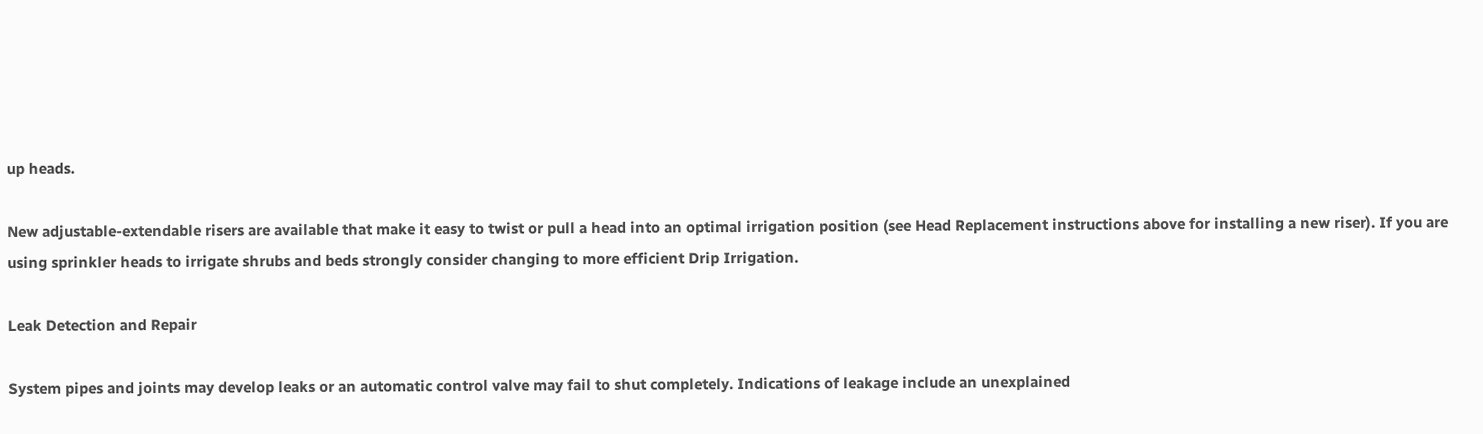up heads.

New adjustable-extendable risers are available that make it easy to twist or pull a head into an optimal irrigation position (see Head Replacement instructions above for installing a new riser). If you are using sprinkler heads to irrigate shrubs and beds strongly consider changing to more efficient Drip Irrigation.

Leak Detection and Repair

System pipes and joints may develop leaks or an automatic control valve may fail to shut completely. Indications of leakage include an unexplained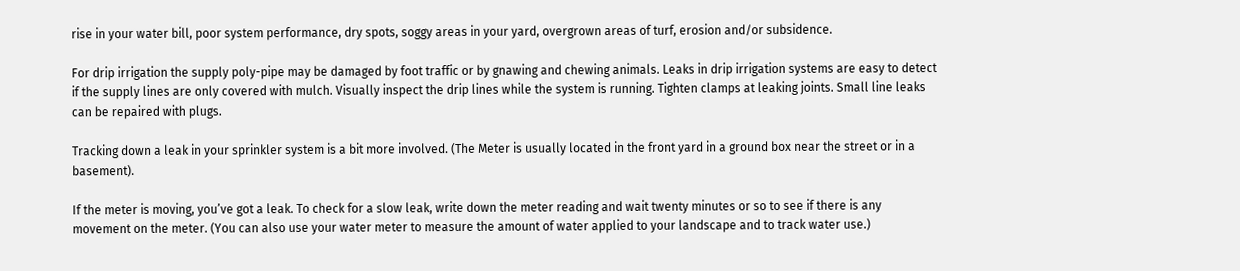rise in your water bill, poor system performance, dry spots, soggy areas in your yard, overgrown areas of turf, erosion and/or subsidence.

For drip irrigation the supply poly-pipe may be damaged by foot traffic or by gnawing and chewing animals. Leaks in drip irrigation systems are easy to detect if the supply lines are only covered with mulch. Visually inspect the drip lines while the system is running. Tighten clamps at leaking joints. Small line leaks can be repaired with plugs.

Tracking down a leak in your sprinkler system is a bit more involved. (The Meter is usually located in the front yard in a ground box near the street or in a basement).

If the meter is moving, you’ve got a leak. To check for a slow leak, write down the meter reading and wait twenty minutes or so to see if there is any movement on the meter. (You can also use your water meter to measure the amount of water applied to your landscape and to track water use.)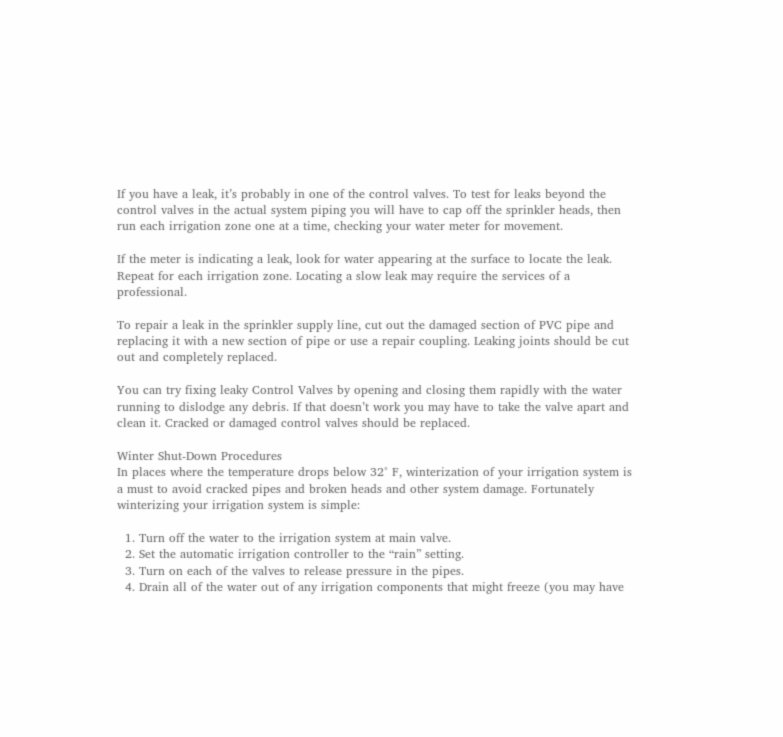If you have a leak, it’s probably in one of the control valves. To test for leaks beyond the control valves in the actual system piping you will have to cap off the sprinkler heads, then run each irrigation zone one at a time, checking your water meter for movement.

If the meter is indicating a leak, look for water appearing at the surface to locate the leak. Repeat for each irrigation zone. Locating a slow leak may require the services of a professional.

To repair a leak in the sprinkler supply line, cut out the damaged section of PVC pipe and replacing it with a new section of pipe or use a repair coupling. Leaking joints should be cut out and completely replaced.

You can try fixing leaky Control Valves by opening and closing them rapidly with the water running to dislodge any debris. If that doesn’t work you may have to take the valve apart and clean it. Cracked or damaged control valves should be replaced.

Winter Shut-Down Procedures
In places where the temperature drops below 32° F, winterization of your irrigation system is a must to avoid cracked pipes and broken heads and other system damage. Fortunately winterizing your irrigation system is simple:

  1. Turn off the water to the irrigation system at main valve.
  2. Set the automatic irrigation controller to the “rain” setting.
  3. Turn on each of the valves to release pressure in the pipes.
  4. Drain all of the water out of any irrigation components that might freeze (you may have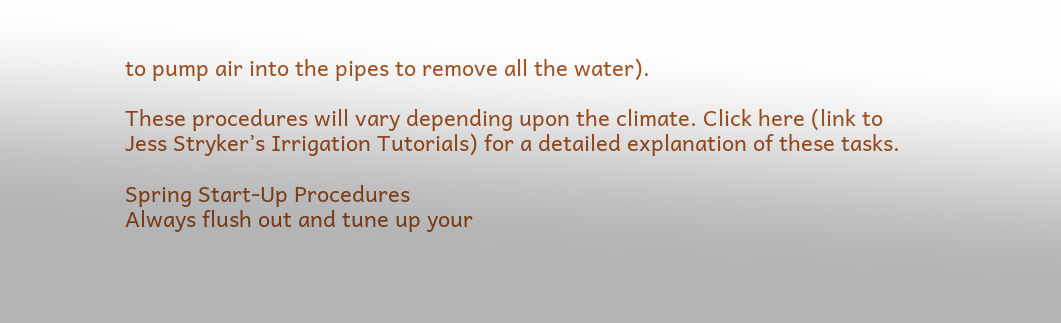to pump air into the pipes to remove all the water).

These procedures will vary depending upon the climate. Click here (link to Jess Stryker’s Irrigation Tutorials) for a detailed explanation of these tasks.

Spring Start-Up Procedures
Always flush out and tune up your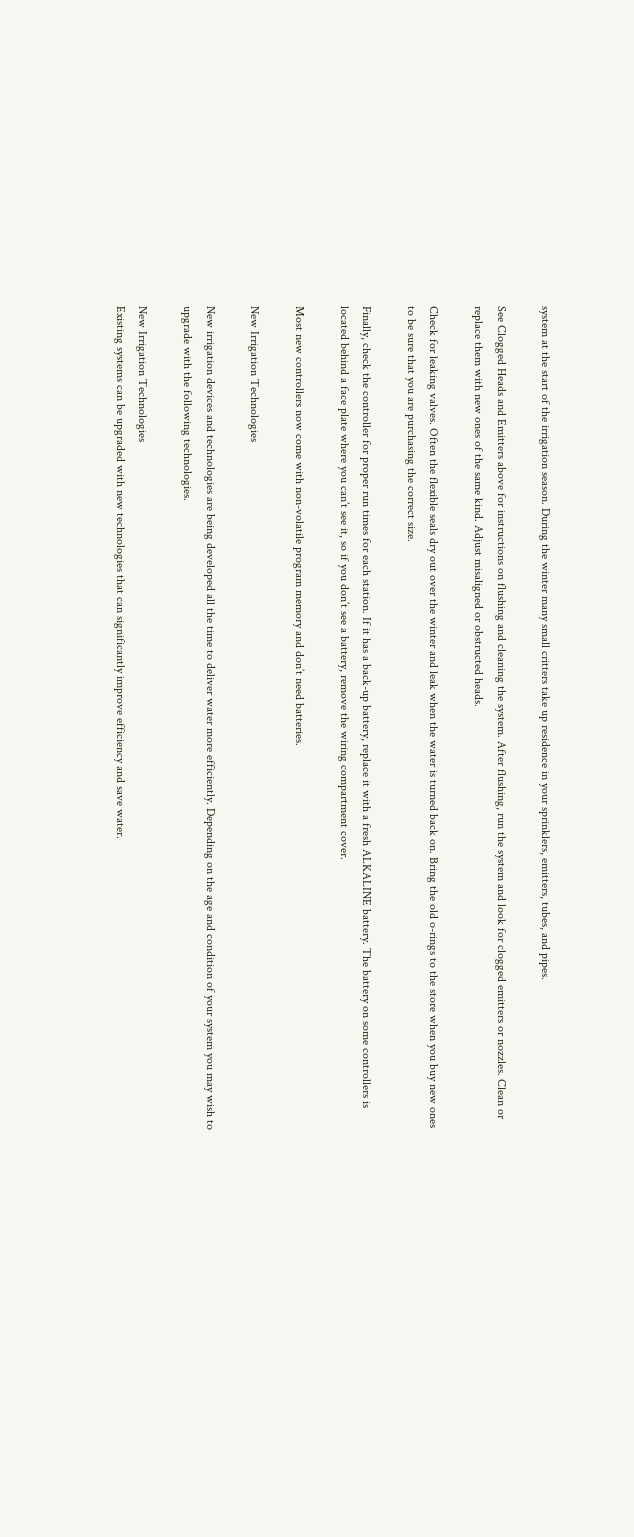system at the start of the irrigation season. During the winter many small critters take up residence in your sprinklers, emitters, tubes, and pipes.

See Clogged Heads and Emitters above for instructions on flushing and cleaning the system. After flushing, run the system and look for clogged emitters or nozzles. Clean or replace them with new ones of the same kind. Adjust misaligned or obstructed heads.

Check for leaking valves. Often the flexible seals dry out over the winter and leak when the water is turned back on. Bring the old o-rings to the store when you buy new ones to be sure that you are purchasing the correct size.

Finally, check the controller for proper run times for each station. If it has a back-up battery, replace it with a fresh ALKALINE battery. The battery on some controllers is located behind a face plate where you can’t see it, so if you don’t see a battery, remove the wiring compartment cover.

Most new controllers now come with non-volatile program memory and don’t need batteries.

New Irrigation Technologies

New irrigation devices and technologies are being developed all the time to deliver water more efficiently. Depending on the age and condition of your system you may wish to upgrade with the following technologies.

New Irrigation Technologies
Existing systems can be upgraded with new technologies that can significantly improve efficiency and save water.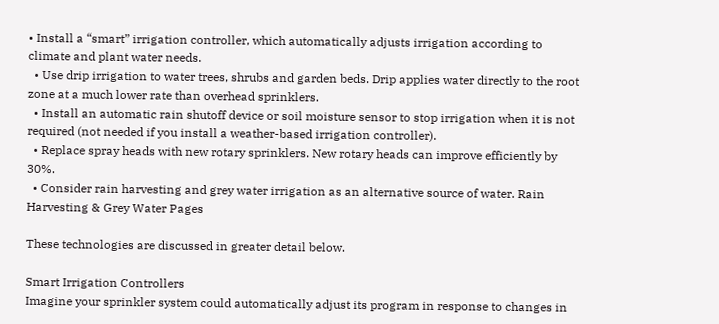• Install a “smart” irrigation controller, which automatically adjusts irrigation according to climate and plant water needs.
  • Use drip irrigation to water trees, shrubs and garden beds. Drip applies water directly to the root zone at a much lower rate than overhead sprinklers.
  • Install an automatic rain shutoff device or soil moisture sensor to stop irrigation when it is not required (not needed if you install a weather-based irrigation controller).
  • Replace spray heads with new rotary sprinklers. New rotary heads can improve efficiently by 30%.
  • Consider rain harvesting and grey water irrigation as an alternative source of water. Rain Harvesting & Grey Water Pages

These technologies are discussed in greater detail below.

Smart Irrigation Controllers
Imagine your sprinkler system could automatically adjust its program in response to changes in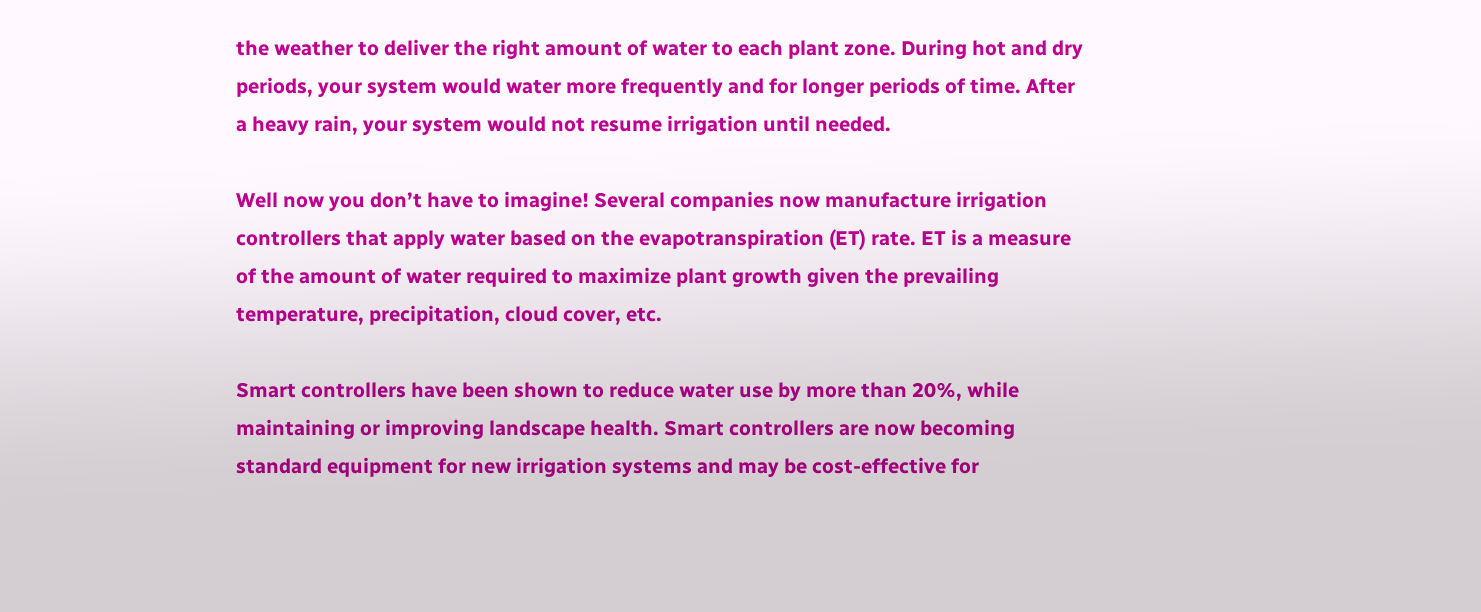the weather to deliver the right amount of water to each plant zone. During hot and dry periods, your system would water more frequently and for longer periods of time. After a heavy rain, your system would not resume irrigation until needed.

Well now you don’t have to imagine! Several companies now manufacture irrigation controllers that apply water based on the evapotranspiration (ET) rate. ET is a measure of the amount of water required to maximize plant growth given the prevailing temperature, precipitation, cloud cover, etc.

Smart controllers have been shown to reduce water use by more than 20%, while maintaining or improving landscape health. Smart controllers are now becoming standard equipment for new irrigation systems and may be cost-effective for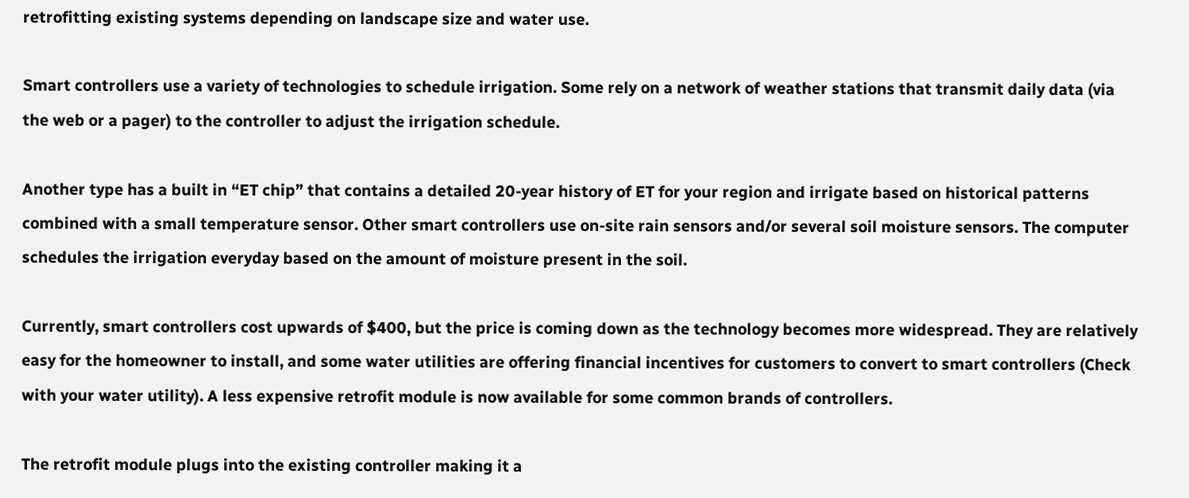retrofitting existing systems depending on landscape size and water use.

Smart controllers use a variety of technologies to schedule irrigation. Some rely on a network of weather stations that transmit daily data (via the web or a pager) to the controller to adjust the irrigation schedule.

Another type has a built in “ET chip” that contains a detailed 20-year history of ET for your region and irrigate based on historical patterns combined with a small temperature sensor. Other smart controllers use on-site rain sensors and/or several soil moisture sensors. The computer schedules the irrigation everyday based on the amount of moisture present in the soil.

Currently, smart controllers cost upwards of $400, but the price is coming down as the technology becomes more widespread. They are relatively easy for the homeowner to install, and some water utilities are offering financial incentives for customers to convert to smart controllers (Check with your water utility). A less expensive retrofit module is now available for some common brands of controllers.

The retrofit module plugs into the existing controller making it a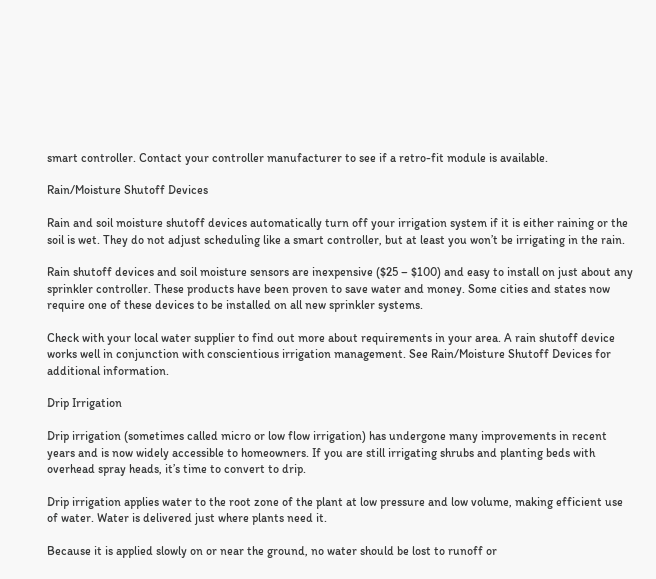smart controller. Contact your controller manufacturer to see if a retro-fit module is available.

Rain/Moisture Shutoff Devices

Rain and soil moisture shutoff devices automatically turn off your irrigation system if it is either raining or the soil is wet. They do not adjust scheduling like a smart controller, but at least you won’t be irrigating in the rain.

Rain shutoff devices and soil moisture sensors are inexpensive ($25 – $100) and easy to install on just about any sprinkler controller. These products have been proven to save water and money. Some cities and states now require one of these devices to be installed on all new sprinkler systems.

Check with your local water supplier to find out more about requirements in your area. A rain shutoff device works well in conjunction with conscientious irrigation management. See Rain/Moisture Shutoff Devices for additional information.

Drip Irrigation

Drip irrigation (sometimes called micro or low flow irrigation) has undergone many improvements in recent years and is now widely accessible to homeowners. If you are still irrigating shrubs and planting beds with overhead spray heads, it’s time to convert to drip.

Drip irrigation applies water to the root zone of the plant at low pressure and low volume, making efficient use of water. Water is delivered just where plants need it.

Because it is applied slowly on or near the ground, no water should be lost to runoff or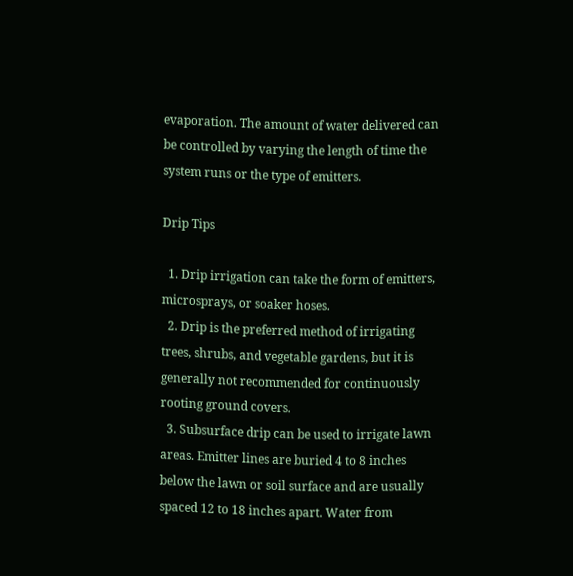evaporation. The amount of water delivered can be controlled by varying the length of time the system runs or the type of emitters.

Drip Tips

  1. Drip irrigation can take the form of emitters, microsprays, or soaker hoses.
  2. Drip is the preferred method of irrigating trees, shrubs, and vegetable gardens, but it is generally not recommended for continuously rooting ground covers.
  3. Subsurface drip can be used to irrigate lawn areas. Emitter lines are buried 4 to 8 inches below the lawn or soil surface and are usually spaced 12 to 18 inches apart. Water from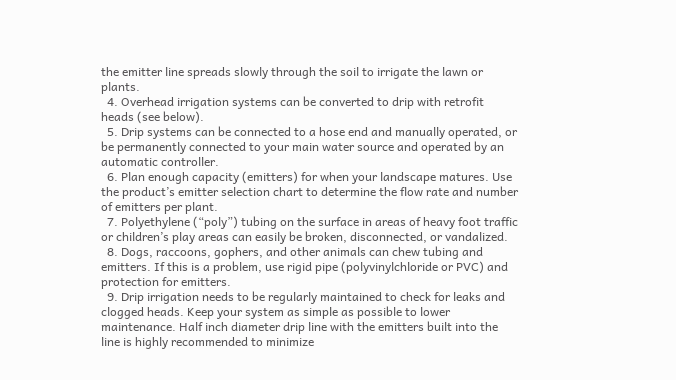the emitter line spreads slowly through the soil to irrigate the lawn or plants.
  4. Overhead irrigation systems can be converted to drip with retrofit heads (see below).
  5. Drip systems can be connected to a hose end and manually operated, or be permanently connected to your main water source and operated by an automatic controller.
  6. Plan enough capacity (emitters) for when your landscape matures. Use the product’s emitter selection chart to determine the flow rate and number of emitters per plant.
  7. Polyethylene (“poly”) tubing on the surface in areas of heavy foot traffic or children’s play areas can easily be broken, disconnected, or vandalized.
  8. Dogs, raccoons, gophers, and other animals can chew tubing and emitters. If this is a problem, use rigid pipe (polyvinylchloride or PVC) and protection for emitters.
  9. Drip irrigation needs to be regularly maintained to check for leaks and clogged heads. Keep your system as simple as possible to lower maintenance. Half inch diameter drip line with the emitters built into the line is highly recommended to minimize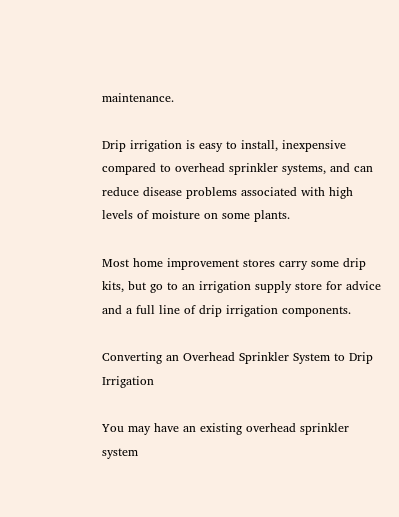maintenance.

Drip irrigation is easy to install, inexpensive compared to overhead sprinkler systems, and can reduce disease problems associated with high levels of moisture on some plants.

Most home improvement stores carry some drip kits, but go to an irrigation supply store for advice and a full line of drip irrigation components.

Converting an Overhead Sprinkler System to Drip Irrigation

You may have an existing overhead sprinkler system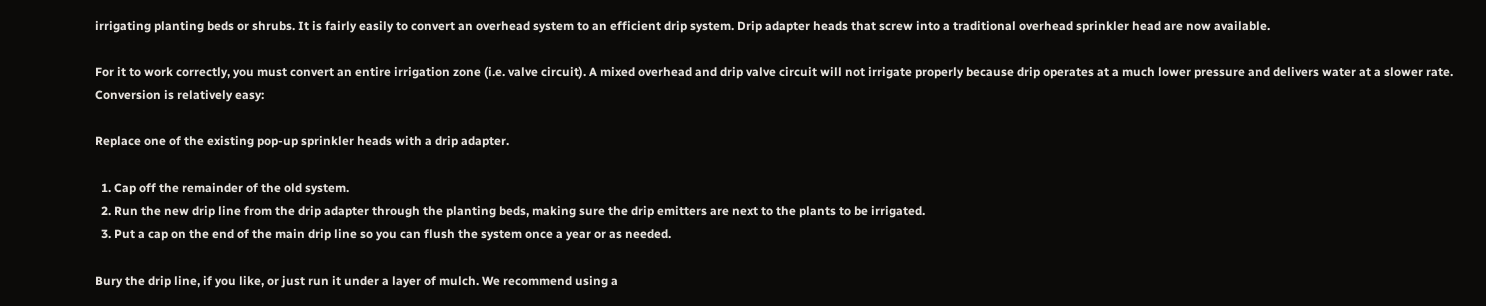irrigating planting beds or shrubs. It is fairly easily to convert an overhead system to an efficient drip system. Drip adapter heads that screw into a traditional overhead sprinkler head are now available.

For it to work correctly, you must convert an entire irrigation zone (i.e. valve circuit). A mixed overhead and drip valve circuit will not irrigate properly because drip operates at a much lower pressure and delivers water at a slower rate. Conversion is relatively easy:

Replace one of the existing pop-up sprinkler heads with a drip adapter.

  1. Cap off the remainder of the old system.
  2. Run the new drip line from the drip adapter through the planting beds, making sure the drip emitters are next to the plants to be irrigated.
  3. Put a cap on the end of the main drip line so you can flush the system once a year or as needed.

Bury the drip line, if you like, or just run it under a layer of mulch. We recommend using a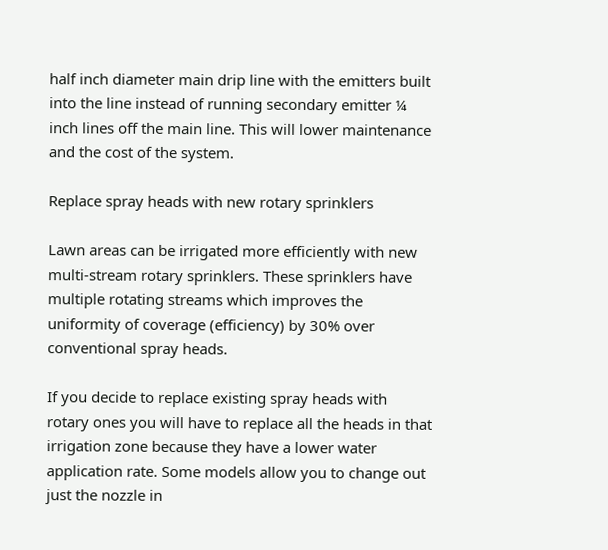half inch diameter main drip line with the emitters built into the line instead of running secondary emitter ¼ inch lines off the main line. This will lower maintenance and the cost of the system.

Replace spray heads with new rotary sprinklers

Lawn areas can be irrigated more efficiently with new multi-stream rotary sprinklers. These sprinklers have multiple rotating streams which improves the uniformity of coverage (efficiency) by 30% over conventional spray heads.

If you decide to replace existing spray heads with rotary ones you will have to replace all the heads in that irrigation zone because they have a lower water application rate. Some models allow you to change out just the nozzle in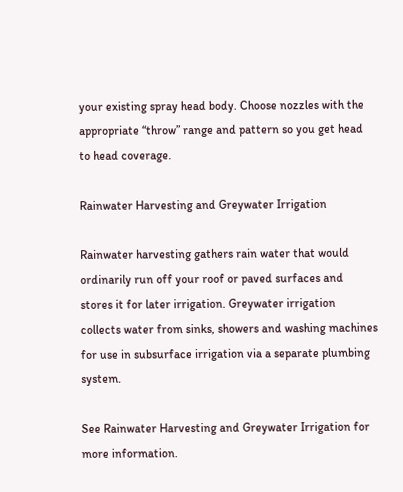your existing spray head body. Choose nozzles with the appropriate “throw” range and pattern so you get head to head coverage.

Rainwater Harvesting and Greywater Irrigation

Rainwater harvesting gathers rain water that would ordinarily run off your roof or paved surfaces and stores it for later irrigation. Greywater irrigation collects water from sinks, showers and washing machines for use in subsurface irrigation via a separate plumbing system.

See Rainwater Harvesting and Greywater Irrigation for more information.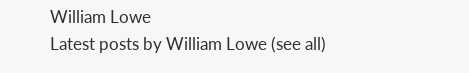William Lowe
Latest posts by William Lowe (see all)